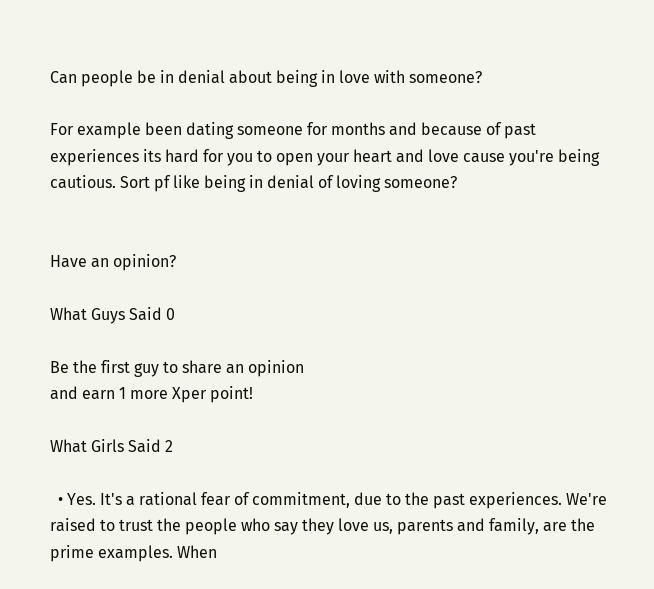Can people be in denial about being in love with someone?

For example been dating someone for months and because of past experiences its hard for you to open your heart and love cause you're being cautious. Sort pf like being in denial of loving someone?


Have an opinion?

What Guys Said 0

Be the first guy to share an opinion
and earn 1 more Xper point!

What Girls Said 2

  • Yes. It's a rational fear of commitment, due to the past experiences. We're raised to trust the people who say they love us, parents and family, are the prime examples. When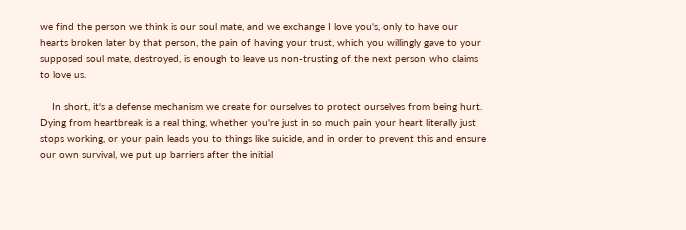we find the person we think is our soul mate, and we exchange I love you's, only to have our hearts broken later by that person, the pain of having your trust, which you willingly gave to your supposed soul mate, destroyed, is enough to leave us non-trusting of the next person who claims to love us.

    In short, it's a defense mechanism we create for ourselves to protect ourselves from being hurt. Dying from heartbreak is a real thing, whether you're just in so much pain your heart literally just stops working, or your pain leads you to things like suicide, and in order to prevent this and ensure our own survival, we put up barriers after the initial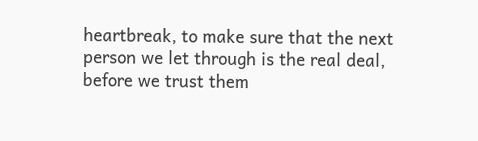heartbreak, to make sure that the next person we let through is the real deal, before we trust them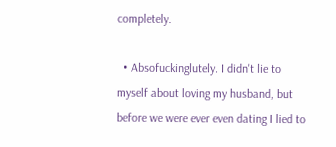completely.

  • Absofuckinglutely. I didn't lie to myself about loving my husband, but before we were ever even dating I lied to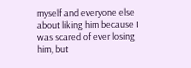myself and everyone else about liking him because I was scared of ever losing him, but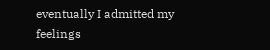eventually I admitted my feelings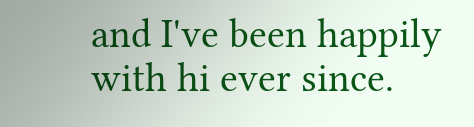and I've been happily with hi ever since.